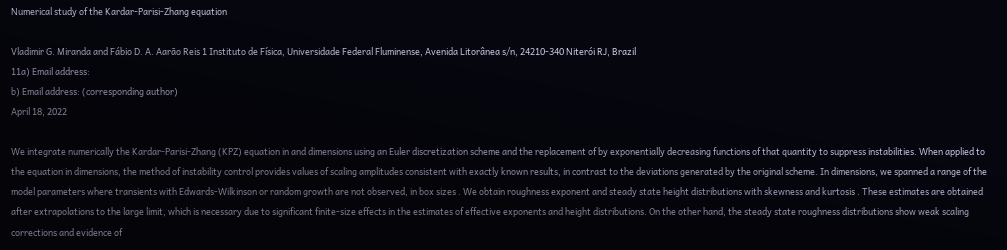Numerical study of the Kardar-Parisi-Zhang equation

Vladimir G. Miranda and Fábio D. A. Aarão Reis 1 Instituto de Física, Universidade Federal Fluminense, Avenida Litorânea s/n, 24210-340 Niterói RJ, Brazil
11a) Email address:
b) Email address: (corresponding author)
April 18, 2022

We integrate numerically the Kardar-Parisi-Zhang (KPZ) equation in and dimensions using an Euler discretization scheme and the replacement of by exponentially decreasing functions of that quantity to suppress instabilities. When applied to the equation in dimensions, the method of instability control provides values of scaling amplitudes consistent with exactly known results, in contrast to the deviations generated by the original scheme. In dimensions, we spanned a range of the model parameters where transients with Edwards-Wilkinson or random growth are not observed, in box sizes . We obtain roughness exponent and steady state height distributions with skewness and kurtosis . These estimates are obtained after extrapolations to the large limit, which is necessary due to significant finite-size effects in the estimates of effective exponents and height distributions. On the other hand, the steady state roughness distributions show weak scaling corrections and evidence of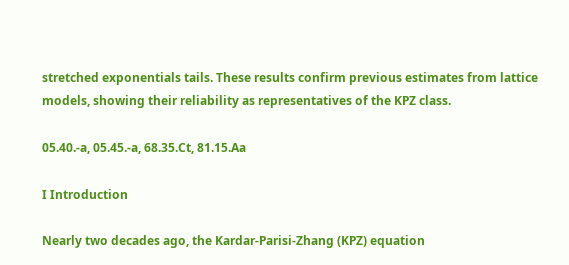stretched exponentials tails. These results confirm previous estimates from lattice models, showing their reliability as representatives of the KPZ class.

05.40.-a, 05.45.-a, 68.35.Ct, 81.15.Aa

I Introduction

Nearly two decades ago, the Kardar-Parisi-Zhang (KPZ) equation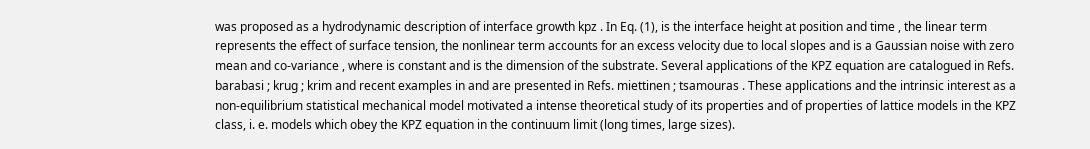was proposed as a hydrodynamic description of interface growth kpz . In Eq. (1), is the interface height at position and time , the linear term represents the effect of surface tension, the nonlinear term accounts for an excess velocity due to local slopes and is a Gaussian noise with zero mean and co-variance , where is constant and is the dimension of the substrate. Several applications of the KPZ equation are catalogued in Refs. barabasi ; krug ; krim and recent examples in and are presented in Refs. miettinen ; tsamouras . These applications and the intrinsic interest as a non-equilibrium statistical mechanical model motivated a intense theoretical study of its properties and of properties of lattice models in the KPZ class, i. e. models which obey the KPZ equation in the continuum limit (long times, large sizes).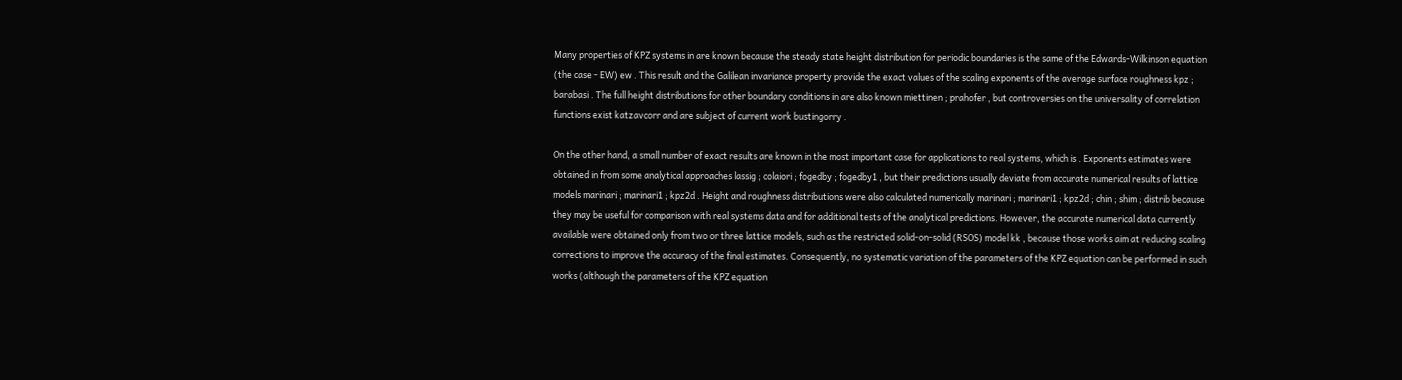Many properties of KPZ systems in are known because the steady state height distribution for periodic boundaries is the same of the Edwards-Wilkinson equation (the case - EW) ew . This result and the Galilean invariance property provide the exact values of the scaling exponents of the average surface roughness kpz ; barabasi . The full height distributions for other boundary conditions in are also known miettinen ; prahofer , but controversies on the universality of correlation functions exist katzavcorr and are subject of current work bustingorry .

On the other hand, a small number of exact results are known in the most important case for applications to real systems, which is . Exponents estimates were obtained in from some analytical approaches lassig ; colaiori ; fogedby ; fogedby1 , but their predictions usually deviate from accurate numerical results of lattice models marinari ; marinari1 ; kpz2d . Height and roughness distributions were also calculated numerically marinari ; marinari1 ; kpz2d ; chin ; shim ; distrib because they may be useful for comparison with real systems data and for additional tests of the analytical predictions. However, the accurate numerical data currently available were obtained only from two or three lattice models, such as the restricted solid-on-solid (RSOS) model kk , because those works aim at reducing scaling corrections to improve the accuracy of the final estimates. Consequently, no systematic variation of the parameters of the KPZ equation can be performed in such works (although the parameters of the KPZ equation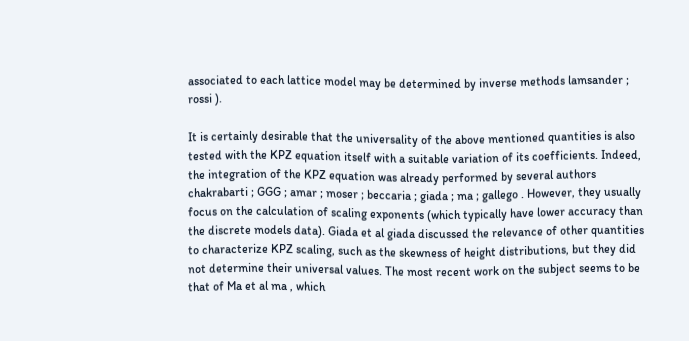associated to each lattice model may be determined by inverse methods lamsander ; rossi ).

It is certainly desirable that the universality of the above mentioned quantities is also tested with the KPZ equation itself with a suitable variation of its coefficients. Indeed, the integration of the KPZ equation was already performed by several authors chakrabarti ; GGG ; amar ; moser ; beccaria ; giada ; ma ; gallego . However, they usually focus on the calculation of scaling exponents (which typically have lower accuracy than the discrete models data). Giada et al giada discussed the relevance of other quantities to characterize KPZ scaling, such as the skewness of height distributions, but they did not determine their universal values. The most recent work on the subject seems to be that of Ma et al ma , which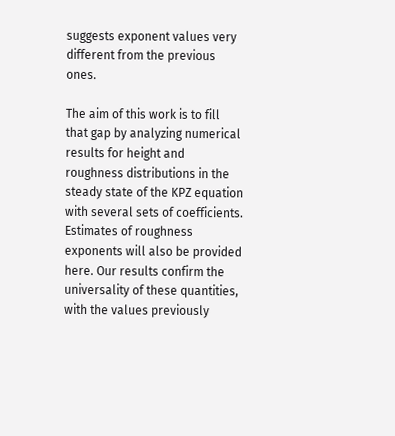suggests exponent values very different from the previous ones.

The aim of this work is to fill that gap by analyzing numerical results for height and roughness distributions in the steady state of the KPZ equation with several sets of coefficients. Estimates of roughness exponents will also be provided here. Our results confirm the universality of these quantities, with the values previously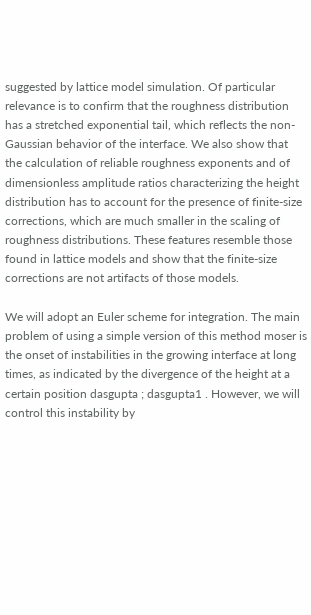suggested by lattice model simulation. Of particular relevance is to confirm that the roughness distribution has a stretched exponential tail, which reflects the non-Gaussian behavior of the interface. We also show that the calculation of reliable roughness exponents and of dimensionless amplitude ratios characterizing the height distribution has to account for the presence of finite-size corrections, which are much smaller in the scaling of roughness distributions. These features resemble those found in lattice models and show that the finite-size corrections are not artifacts of those models.

We will adopt an Euler scheme for integration. The main problem of using a simple version of this method moser is the onset of instabilities in the growing interface at long times, as indicated by the divergence of the height at a certain position dasgupta ; dasgupta1 . However, we will control this instability by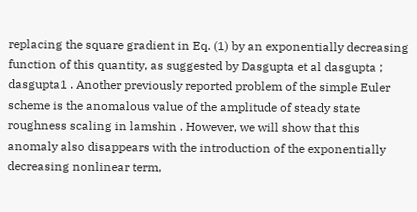replacing the square gradient in Eq. (1) by an exponentially decreasing function of this quantity, as suggested by Dasgupta et al dasgupta ; dasgupta1 . Another previously reported problem of the simple Euler scheme is the anomalous value of the amplitude of steady state roughness scaling in lamshin . However, we will show that this anomaly also disappears with the introduction of the exponentially decreasing nonlinear term,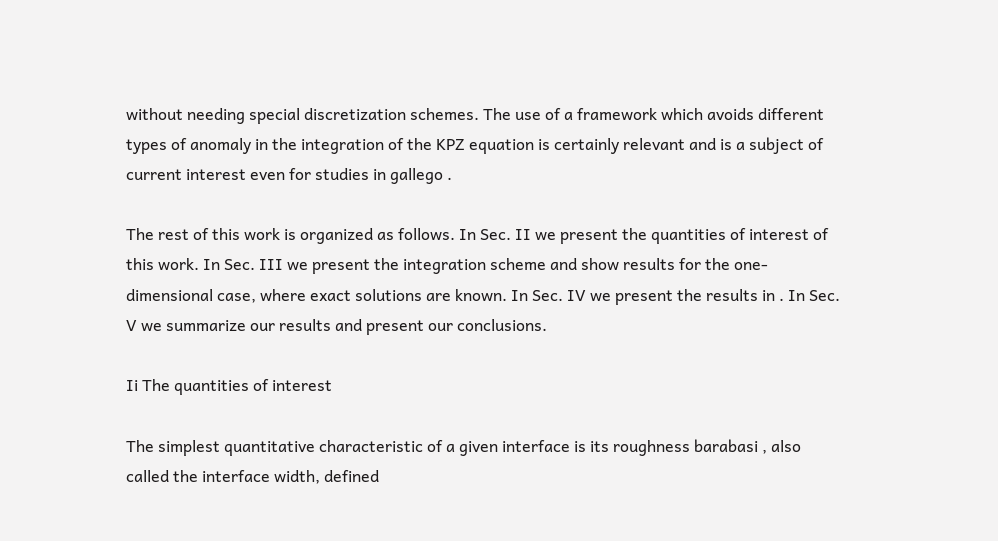without needing special discretization schemes. The use of a framework which avoids different types of anomaly in the integration of the KPZ equation is certainly relevant and is a subject of current interest even for studies in gallego .

The rest of this work is organized as follows. In Sec. II we present the quantities of interest of this work. In Sec. III we present the integration scheme and show results for the one-dimensional case, where exact solutions are known. In Sec. IV we present the results in . In Sec. V we summarize our results and present our conclusions.

Ii The quantities of interest

The simplest quantitative characteristic of a given interface is its roughness barabasi , also called the interface width, defined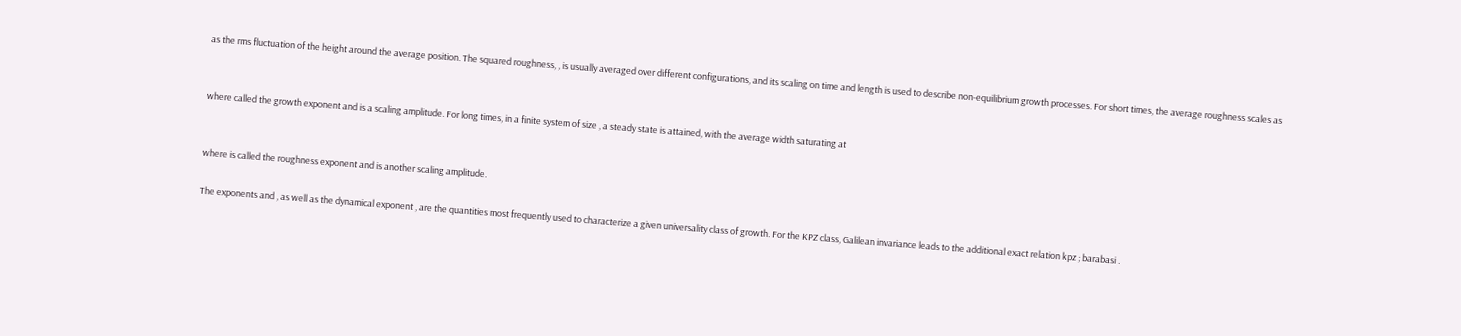as the rms fluctuation of the height around the average position. The squared roughness, , is usually averaged over different configurations, and its scaling on time and length is used to describe non-equilibrium growth processes. For short times, the average roughness scales as


where called the growth exponent and is a scaling amplitude. For long times, in a finite system of size , a steady state is attained, with the average width saturating at


where is called the roughness exponent and is another scaling amplitude.

The exponents and , as well as the dynamical exponent , are the quantities most frequently used to characterize a given universality class of growth. For the KPZ class, Galilean invariance leads to the additional exact relation kpz ; barabasi .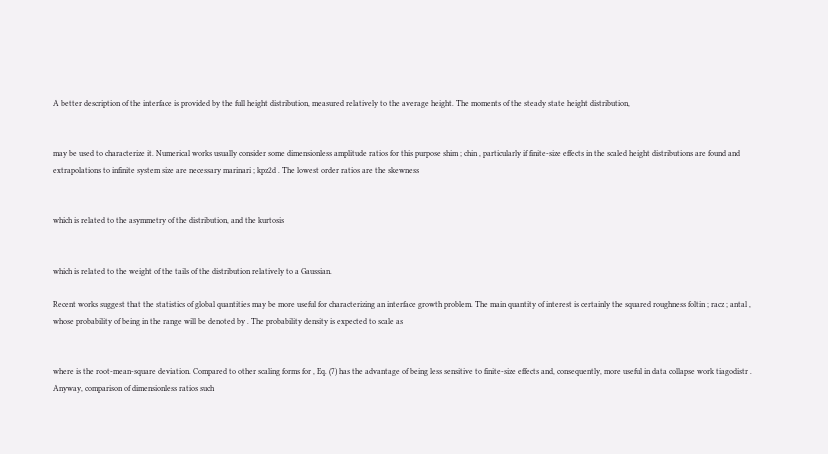A better description of the interface is provided by the full height distribution, measured relatively to the average height. The moments of the steady state height distribution,


may be used to characterize it. Numerical works usually consider some dimensionless amplitude ratios for this purpose shim ; chin , particularly if finite-size effects in the scaled height distributions are found and extrapolations to infinite system size are necessary marinari ; kpz2d . The lowest order ratios are the skewness


which is related to the asymmetry of the distribution, and the kurtosis


which is related to the weight of the tails of the distribution relatively to a Gaussian.

Recent works suggest that the statistics of global quantities may be more useful for characterizing an interface growth problem. The main quantity of interest is certainly the squared roughness foltin ; racz ; antal , whose probability of being in the range will be denoted by . The probability density is expected to scale as


where is the root-mean-square deviation. Compared to other scaling forms for , Eq. (7) has the advantage of being less sensitive to finite-size effects and, consequently, more useful in data collapse work tiagodistr . Anyway, comparison of dimensionless ratios such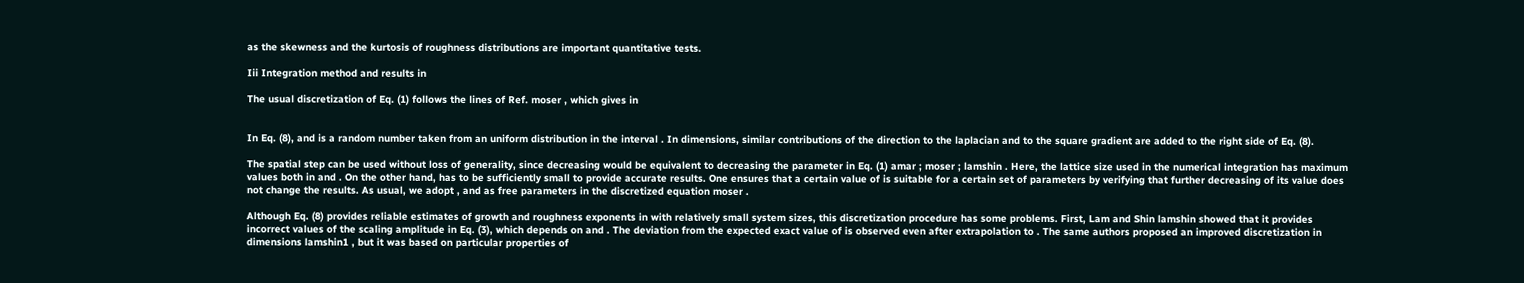as the skewness and the kurtosis of roughness distributions are important quantitative tests.

Iii Integration method and results in

The usual discretization of Eq. (1) follows the lines of Ref. moser , which gives in


In Eq. (8), and is a random number taken from an uniform distribution in the interval . In dimensions, similar contributions of the direction to the laplacian and to the square gradient are added to the right side of Eq. (8).

The spatial step can be used without loss of generality, since decreasing would be equivalent to decreasing the parameter in Eq. (1) amar ; moser ; lamshin . Here, the lattice size used in the numerical integration has maximum values both in and . On the other hand, has to be sufficiently small to provide accurate results. One ensures that a certain value of is suitable for a certain set of parameters by verifying that further decreasing of its value does not change the results. As usual, we adopt , and as free parameters in the discretized equation moser .

Although Eq. (8) provides reliable estimates of growth and roughness exponents in with relatively small system sizes, this discretization procedure has some problems. First, Lam and Shin lamshin showed that it provides incorrect values of the scaling amplitude in Eq. (3), which depends on and . The deviation from the expected exact value of is observed even after extrapolation to . The same authors proposed an improved discretization in dimensions lamshin1 , but it was based on particular properties of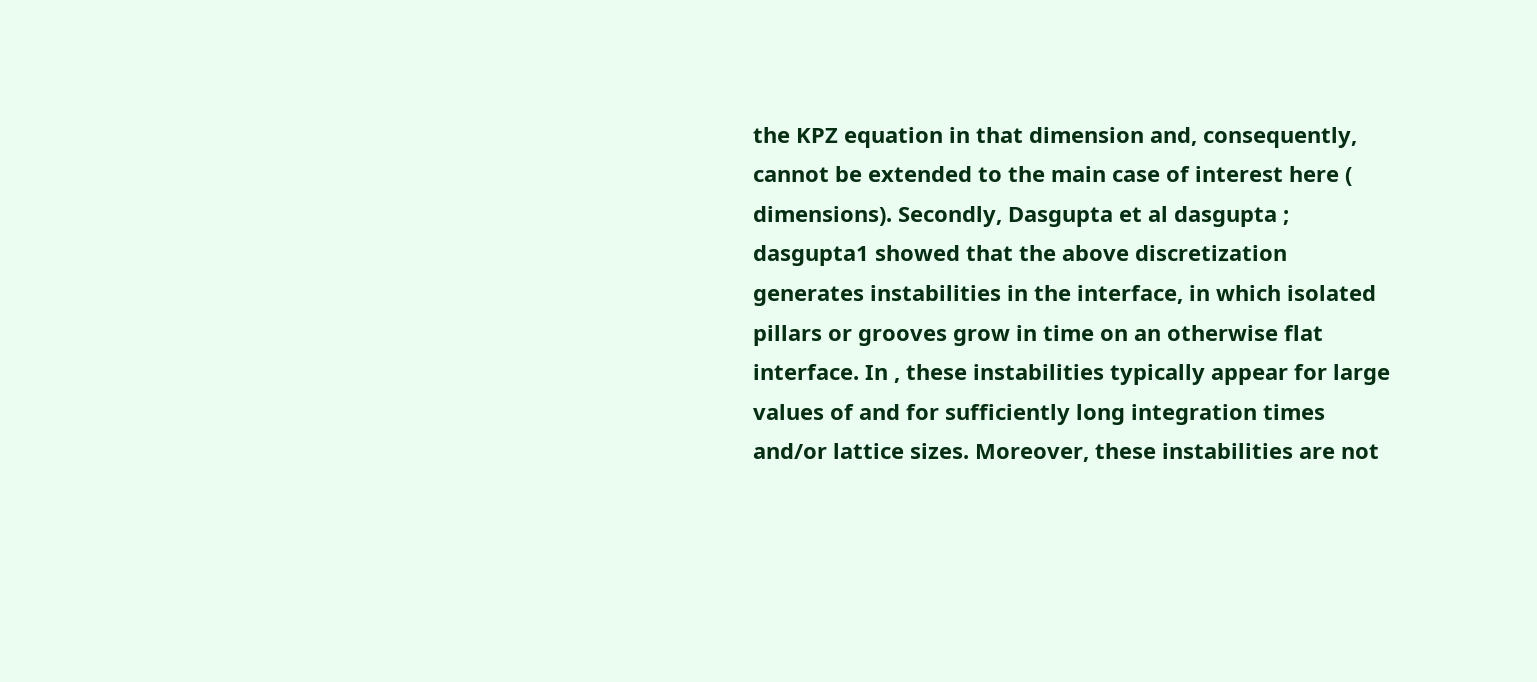the KPZ equation in that dimension and, consequently, cannot be extended to the main case of interest here ( dimensions). Secondly, Dasgupta et al dasgupta ; dasgupta1 showed that the above discretization generates instabilities in the interface, in which isolated pillars or grooves grow in time on an otherwise flat interface. In , these instabilities typically appear for large values of and for sufficiently long integration times and/or lattice sizes. Moreover, these instabilities are not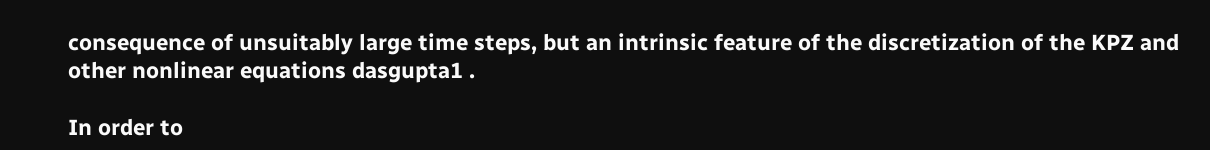consequence of unsuitably large time steps, but an intrinsic feature of the discretization of the KPZ and other nonlinear equations dasgupta1 .

In order to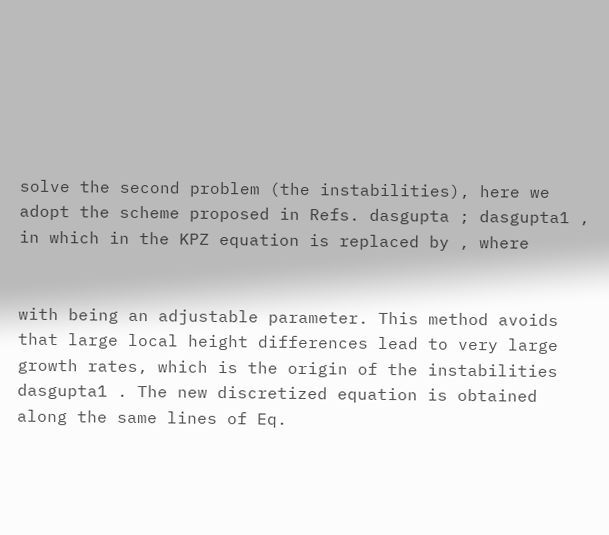solve the second problem (the instabilities), here we adopt the scheme proposed in Refs. dasgupta ; dasgupta1 , in which in the KPZ equation is replaced by , where


with being an adjustable parameter. This method avoids that large local height differences lead to very large growth rates, which is the origin of the instabilities dasgupta1 . The new discretized equation is obtained along the same lines of Eq.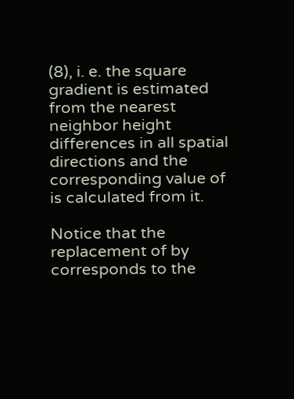(8), i. e. the square gradient is estimated from the nearest neighbor height differences in all spatial directions and the corresponding value of is calculated from it.

Notice that the replacement of by corresponds to the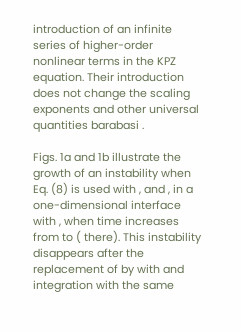introduction of an infinite series of higher-order nonlinear terms in the KPZ equation. Their introduction does not change the scaling exponents and other universal quantities barabasi .

Figs. 1a and 1b illustrate the growth of an instability when Eq. (8) is used with , and , in a one-dimensional interface with , when time increases from to ( there). This instability disappears after the replacement of by with and integration with the same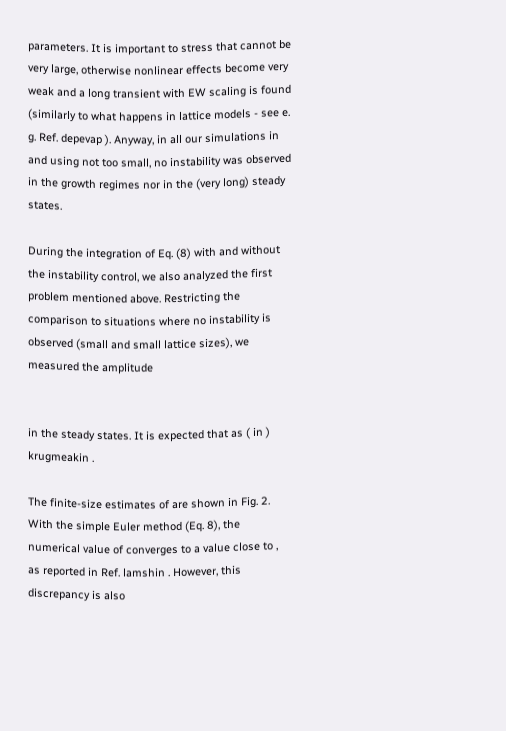parameters. It is important to stress that cannot be very large, otherwise nonlinear effects become very weak and a long transient with EW scaling is found (similarly to what happens in lattice models - see e. g. Ref. depevap ). Anyway, in all our simulations in and using not too small, no instability was observed in the growth regimes nor in the (very long) steady states.

During the integration of Eq. (8) with and without the instability control, we also analyzed the first problem mentioned above. Restricting the comparison to situations where no instability is observed (small and small lattice sizes), we measured the amplitude


in the steady states. It is expected that as ( in ) krugmeakin .

The finite-size estimates of are shown in Fig. 2. With the simple Euler method (Eq. 8), the numerical value of converges to a value close to , as reported in Ref. lamshin . However, this discrepancy is also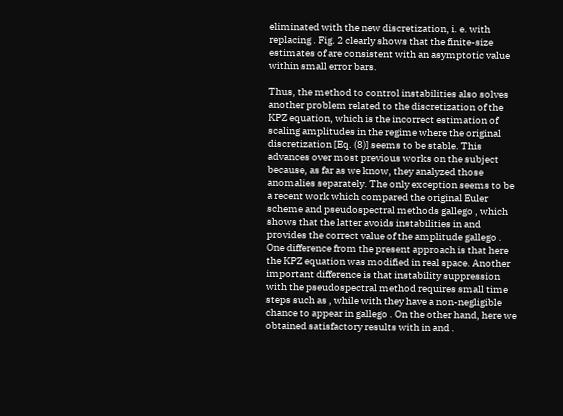eliminated with the new discretization, i. e. with replacing . Fig. 2 clearly shows that the finite-size estimates of are consistent with an asymptotic value within small error bars.

Thus, the method to control instabilities also solves another problem related to the discretization of the KPZ equation, which is the incorrect estimation of scaling amplitudes in the regime where the original discretization [Eq. (8)] seems to be stable. This advances over most previous works on the subject because, as far as we know, they analyzed those anomalies separately. The only exception seems to be a recent work which compared the original Euler scheme and pseudospectral methods gallego , which shows that the latter avoids instabilities in and provides the correct value of the amplitude gallego . One difference from the present approach is that here the KPZ equation was modified in real space. Another important difference is that instability suppression with the pseudospectral method requires small time steps such as , while with they have a non-negligible chance to appear in gallego . On the other hand, here we obtained satisfactory results with in and .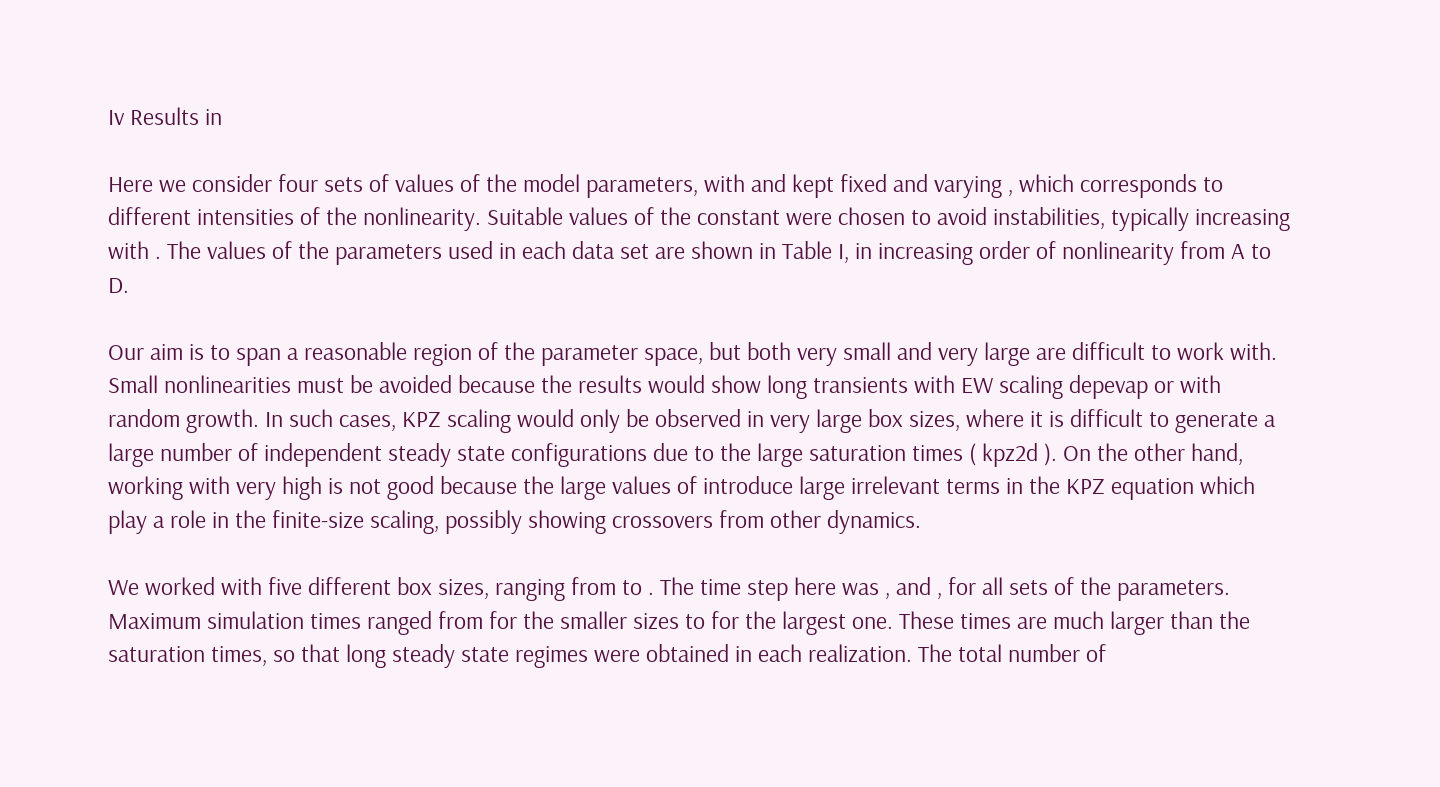Iv Results in

Here we consider four sets of values of the model parameters, with and kept fixed and varying , which corresponds to different intensities of the nonlinearity. Suitable values of the constant were chosen to avoid instabilities, typically increasing with . The values of the parameters used in each data set are shown in Table I, in increasing order of nonlinearity from A to D.

Our aim is to span a reasonable region of the parameter space, but both very small and very large are difficult to work with. Small nonlinearities must be avoided because the results would show long transients with EW scaling depevap or with random growth. In such cases, KPZ scaling would only be observed in very large box sizes, where it is difficult to generate a large number of independent steady state configurations due to the large saturation times ( kpz2d ). On the other hand, working with very high is not good because the large values of introduce large irrelevant terms in the KPZ equation which play a role in the finite-size scaling, possibly showing crossovers from other dynamics.

We worked with five different box sizes, ranging from to . The time step here was , and , for all sets of the parameters. Maximum simulation times ranged from for the smaller sizes to for the largest one. These times are much larger than the saturation times, so that long steady state regimes were obtained in each realization. The total number of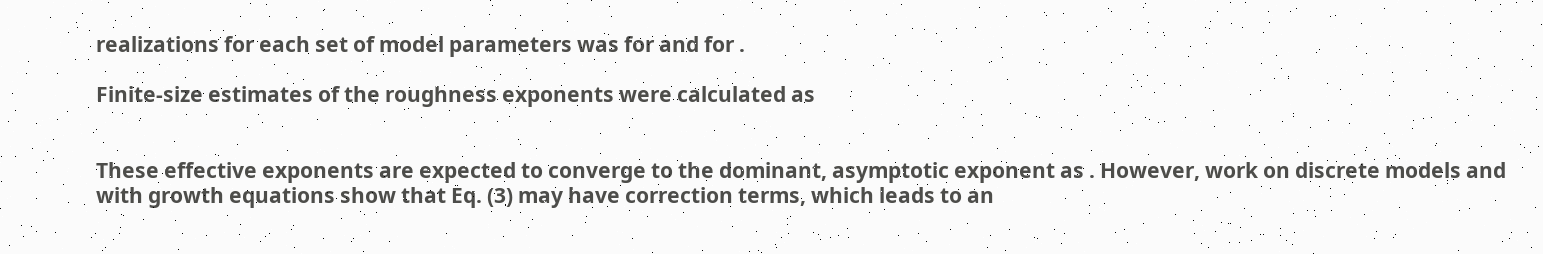realizations for each set of model parameters was for and for .

Finite-size estimates of the roughness exponents were calculated as


These effective exponents are expected to converge to the dominant, asymptotic exponent as . However, work on discrete models and with growth equations show that Eq. (3) may have correction terms, which leads to an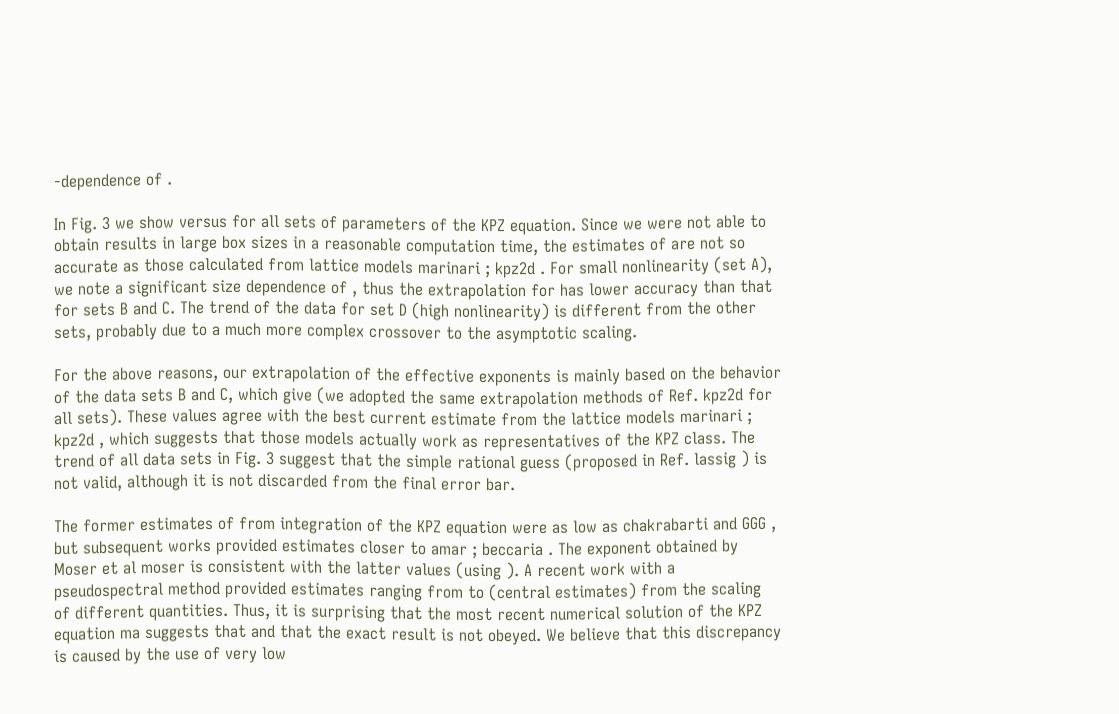-dependence of .

In Fig. 3 we show versus for all sets of parameters of the KPZ equation. Since we were not able to obtain results in large box sizes in a reasonable computation time, the estimates of are not so accurate as those calculated from lattice models marinari ; kpz2d . For small nonlinearity (set A), we note a significant size dependence of , thus the extrapolation for has lower accuracy than that for sets B and C. The trend of the data for set D (high nonlinearity) is different from the other sets, probably due to a much more complex crossover to the asymptotic scaling.

For the above reasons, our extrapolation of the effective exponents is mainly based on the behavior of the data sets B and C, which give (we adopted the same extrapolation methods of Ref. kpz2d for all sets). These values agree with the best current estimate from the lattice models marinari ; kpz2d , which suggests that those models actually work as representatives of the KPZ class. The trend of all data sets in Fig. 3 suggest that the simple rational guess (proposed in Ref. lassig ) is not valid, although it is not discarded from the final error bar.

The former estimates of from integration of the KPZ equation were as low as chakrabarti and GGG , but subsequent works provided estimates closer to amar ; beccaria . The exponent obtained by Moser et al moser is consistent with the latter values (using ). A recent work with a pseudospectral method provided estimates ranging from to (central estimates) from the scaling of different quantities. Thus, it is surprising that the most recent numerical solution of the KPZ equation ma suggests that and that the exact result is not obeyed. We believe that this discrepancy is caused by the use of very low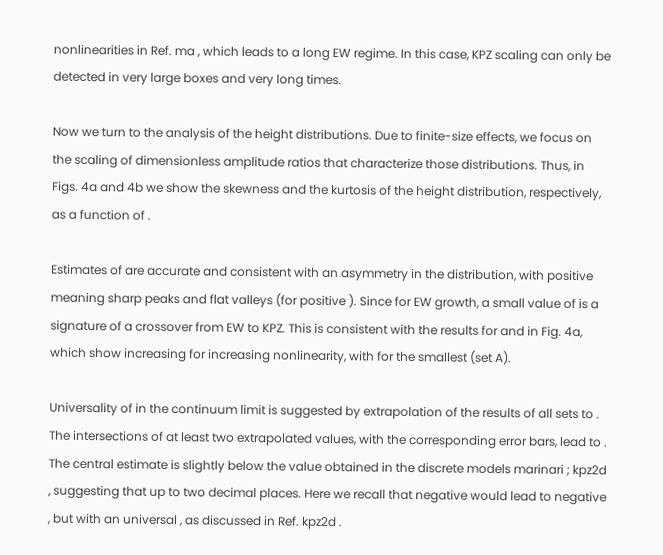nonlinearities in Ref. ma , which leads to a long EW regime. In this case, KPZ scaling can only be detected in very large boxes and very long times.

Now we turn to the analysis of the height distributions. Due to finite-size effects, we focus on the scaling of dimensionless amplitude ratios that characterize those distributions. Thus, in Figs. 4a and 4b we show the skewness and the kurtosis of the height distribution, respectively, as a function of .

Estimates of are accurate and consistent with an asymmetry in the distribution, with positive meaning sharp peaks and flat valleys (for positive ). Since for EW growth, a small value of is a signature of a crossover from EW to KPZ. This is consistent with the results for and in Fig. 4a, which show increasing for increasing nonlinearity, with for the smallest (set A).

Universality of in the continuum limit is suggested by extrapolation of the results of all sets to . The intersections of at least two extrapolated values, with the corresponding error bars, lead to . The central estimate is slightly below the value obtained in the discrete models marinari ; kpz2d , suggesting that up to two decimal places. Here we recall that negative would lead to negative , but with an universal , as discussed in Ref. kpz2d .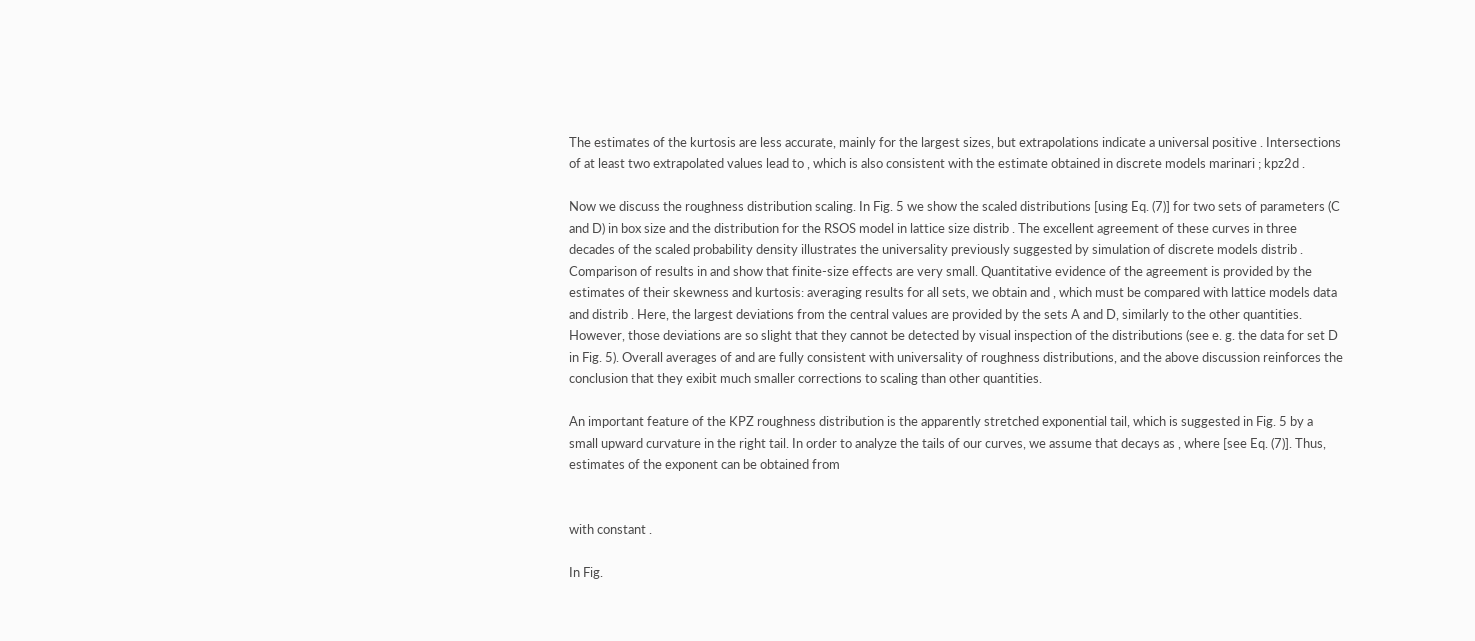The estimates of the kurtosis are less accurate, mainly for the largest sizes, but extrapolations indicate a universal positive . Intersections of at least two extrapolated values lead to , which is also consistent with the estimate obtained in discrete models marinari ; kpz2d .

Now we discuss the roughness distribution scaling. In Fig. 5 we show the scaled distributions [using Eq. (7)] for two sets of parameters (C and D) in box size and the distribution for the RSOS model in lattice size distrib . The excellent agreement of these curves in three decades of the scaled probability density illustrates the universality previously suggested by simulation of discrete models distrib . Comparison of results in and show that finite-size effects are very small. Quantitative evidence of the agreement is provided by the estimates of their skewness and kurtosis: averaging results for all sets, we obtain and , which must be compared with lattice models data and distrib . Here, the largest deviations from the central values are provided by the sets A and D, similarly to the other quantities. However, those deviations are so slight that they cannot be detected by visual inspection of the distributions (see e. g. the data for set D in Fig. 5). Overall averages of and are fully consistent with universality of roughness distributions, and the above discussion reinforces the conclusion that they exibit much smaller corrections to scaling than other quantities.

An important feature of the KPZ roughness distribution is the apparently stretched exponential tail, which is suggested in Fig. 5 by a small upward curvature in the right tail. In order to analyze the tails of our curves, we assume that decays as , where [see Eq. (7)]. Thus, estimates of the exponent can be obtained from


with constant .

In Fig.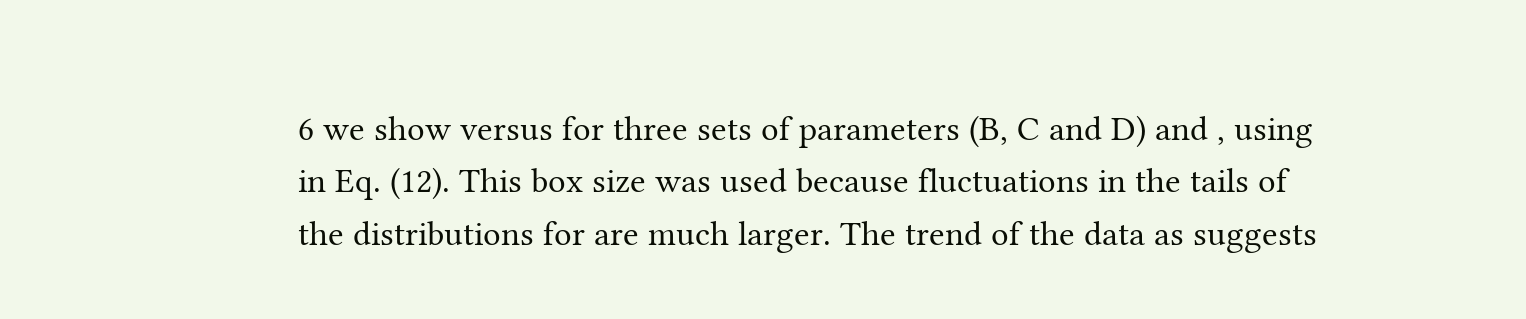6 we show versus for three sets of parameters (B, C and D) and , using in Eq. (12). This box size was used because fluctuations in the tails of the distributions for are much larger. The trend of the data as suggests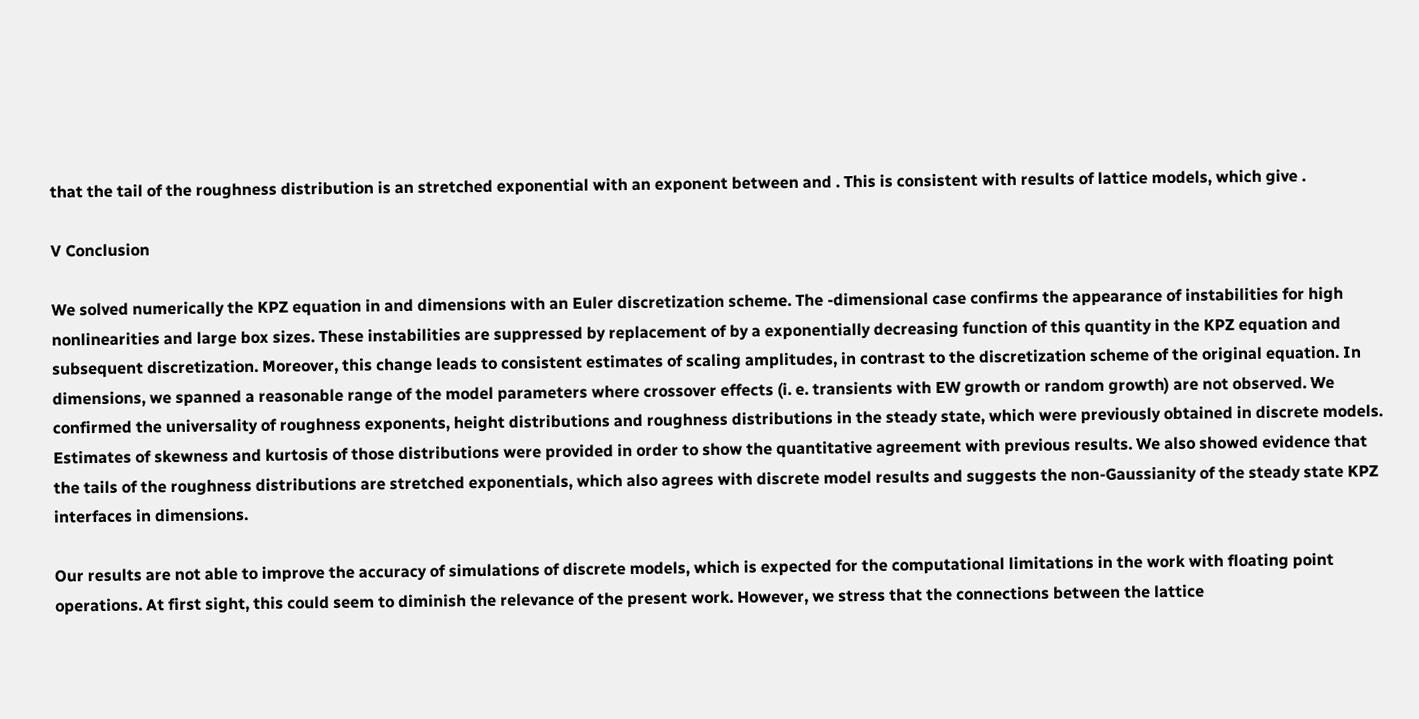that the tail of the roughness distribution is an stretched exponential with an exponent between and . This is consistent with results of lattice models, which give .

V Conclusion

We solved numerically the KPZ equation in and dimensions with an Euler discretization scheme. The -dimensional case confirms the appearance of instabilities for high nonlinearities and large box sizes. These instabilities are suppressed by replacement of by a exponentially decreasing function of this quantity in the KPZ equation and subsequent discretization. Moreover, this change leads to consistent estimates of scaling amplitudes, in contrast to the discretization scheme of the original equation. In dimensions, we spanned a reasonable range of the model parameters where crossover effects (i. e. transients with EW growth or random growth) are not observed. We confirmed the universality of roughness exponents, height distributions and roughness distributions in the steady state, which were previously obtained in discrete models. Estimates of skewness and kurtosis of those distributions were provided in order to show the quantitative agreement with previous results. We also showed evidence that the tails of the roughness distributions are stretched exponentials, which also agrees with discrete model results and suggests the non-Gaussianity of the steady state KPZ interfaces in dimensions.

Our results are not able to improve the accuracy of simulations of discrete models, which is expected for the computational limitations in the work with floating point operations. At first sight, this could seem to diminish the relevance of the present work. However, we stress that the connections between the lattice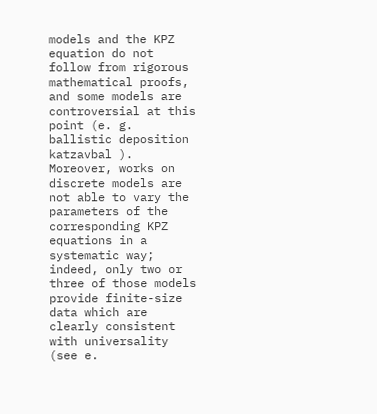models and the KPZ equation do not follow from rigorous mathematical proofs, and some models are controversial at this point (e. g. ballistic deposition katzavbal ). Moreover, works on discrete models are not able to vary the parameters of the corresponding KPZ equations in a systematic way; indeed, only two or three of those models provide finite-size data which are clearly consistent with universality (see e.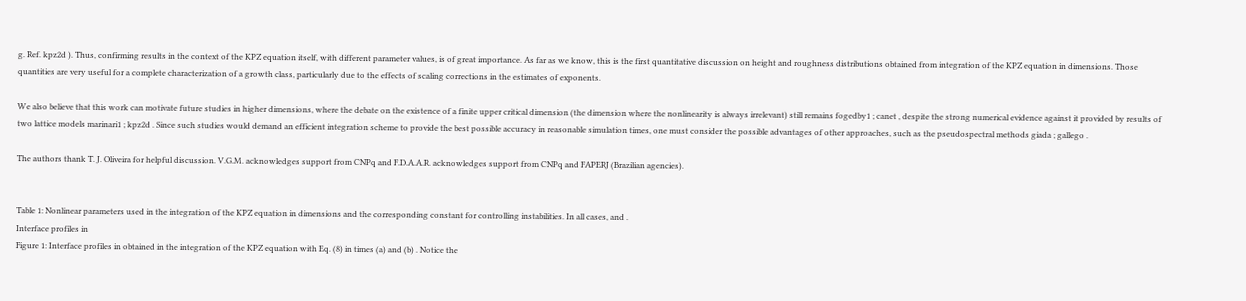g. Ref. kpz2d ). Thus, confirming results in the context of the KPZ equation itself, with different parameter values, is of great importance. As far as we know, this is the first quantitative discussion on height and roughness distributions obtained from integration of the KPZ equation in dimensions. Those quantities are very useful for a complete characterization of a growth class, particularly due to the effects of scaling corrections in the estimates of exponents.

We also believe that this work can motivate future studies in higher dimensions, where the debate on the existence of a finite upper critical dimension (the dimension where the nonlinearity is always irrelevant) still remains fogedby1 ; canet , despite the strong numerical evidence against it provided by results of two lattice models marinari1 ; kpz2d . Since such studies would demand an efficient integration scheme to provide the best possible accuracy in reasonable simulation times, one must consider the possible advantages of other approaches, such as the pseudospectral methods giada ; gallego .

The authors thank T. J. Oliveira for helpful discussion. V.G.M. acknowledges support from CNPq and F.D.A.A.R. acknowledges support from CNPq and FAPERJ (Brazilian agencies).


Table 1: Nonlinear parameters used in the integration of the KPZ equation in dimensions and the corresponding constant for controlling instabilities. In all cases, and .
Interface profiles in
Figure 1: Interface profiles in obtained in the integration of the KPZ equation with Eq. (8) in times (a) and (b) . Notice the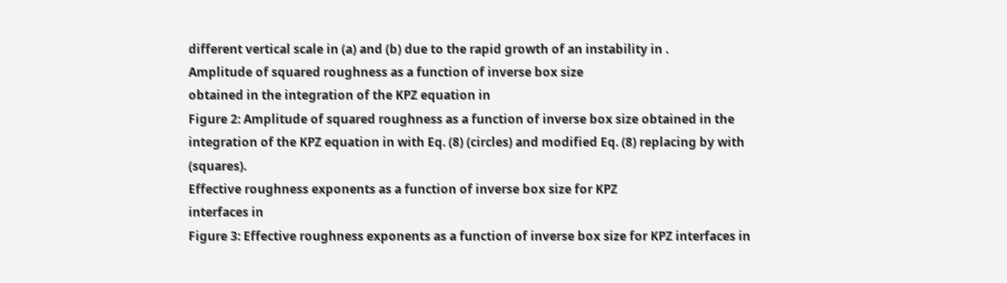different vertical scale in (a) and (b) due to the rapid growth of an instability in .
Amplitude of squared roughness as a function of inverse box size
obtained in the integration of the KPZ equation in
Figure 2: Amplitude of squared roughness as a function of inverse box size obtained in the integration of the KPZ equation in with Eq. (8) (circles) and modified Eq. (8) replacing by with (squares).
Effective roughness exponents as a function of inverse box size for KPZ
interfaces in
Figure 3: Effective roughness exponents as a function of inverse box size for KPZ interfaces in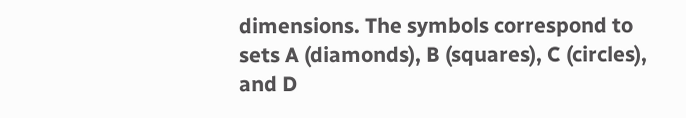dimensions. The symbols correspond to sets A (diamonds), B (squares), C (circles), and D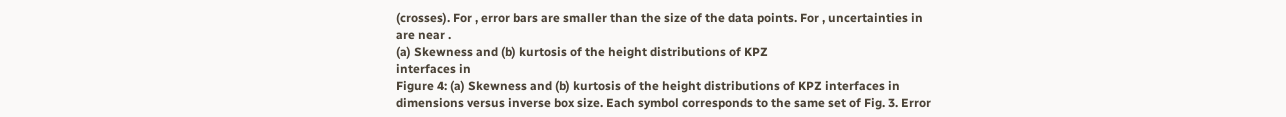(crosses). For , error bars are smaller than the size of the data points. For , uncertainties in are near .
(a) Skewness and (b) kurtosis of the height distributions of KPZ
interfaces in
Figure 4: (a) Skewness and (b) kurtosis of the height distributions of KPZ interfaces in dimensions versus inverse box size. Each symbol corresponds to the same set of Fig. 3. Error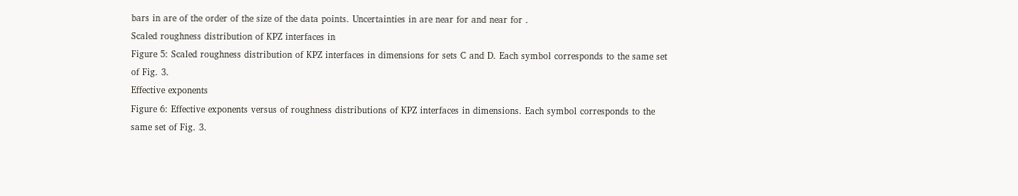bars in are of the order of the size of the data points. Uncertainties in are near for and near for .
Scaled roughness distribution of KPZ interfaces in
Figure 5: Scaled roughness distribution of KPZ interfaces in dimensions for sets C and D. Each symbol corresponds to the same set of Fig. 3.
Effective exponents
Figure 6: Effective exponents versus of roughness distributions of KPZ interfaces in dimensions. Each symbol corresponds to the same set of Fig. 3.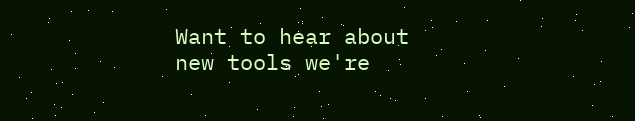Want to hear about new tools we're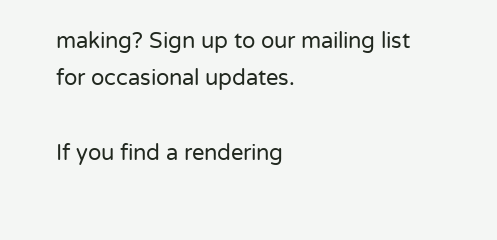making? Sign up to our mailing list for occasional updates.

If you find a rendering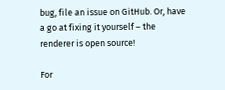bug, file an issue on GitHub. Or, have a go at fixing it yourself – the renderer is open source!

For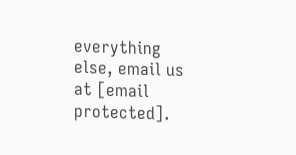everything else, email us at [email protected].